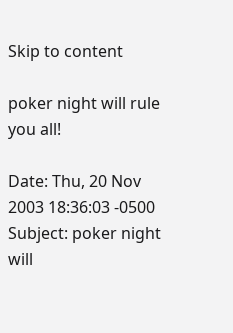Skip to content

poker night will rule you all!

Date: Thu, 20 Nov 2003 18:36:03 -0500
Subject: poker night will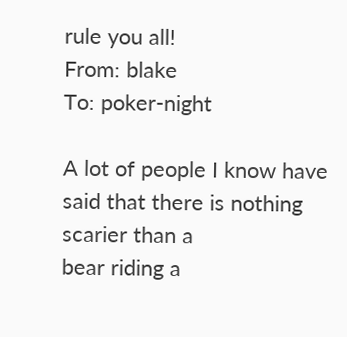rule you all!
From: blake
To: poker-night

A lot of people I know have said that there is nothing scarier than a
bear riding a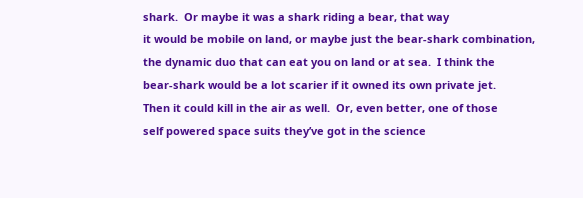shark.  Or maybe it was a shark riding a bear, that way
it would be mobile on land, or maybe just the bear-shark combination,
the dynamic duo that can eat you on land or at sea.  I think the
bear-shark would be a lot scarier if it owned its own private jet.
Then it could kill in the air as well.  Or, even better, one of those
self powered space suits they’ve got in the science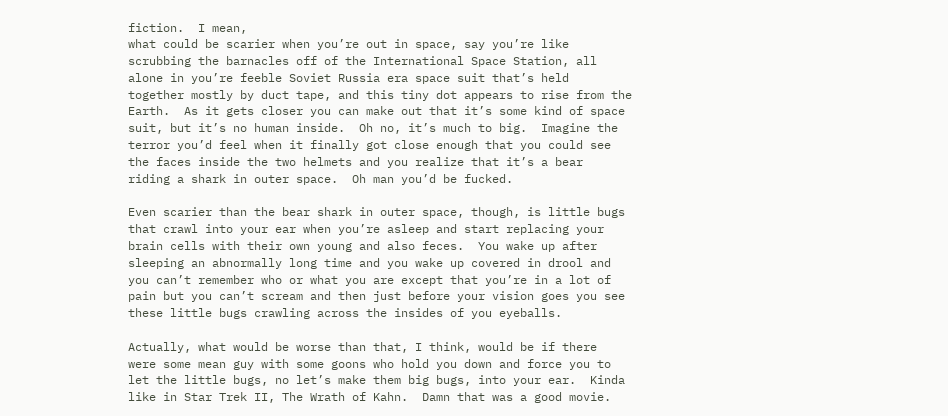fiction.  I mean,
what could be scarier when you’re out in space, say you’re like
scrubbing the barnacles off of the International Space Station, all
alone in you’re feeble Soviet Russia era space suit that’s held
together mostly by duct tape, and this tiny dot appears to rise from the
Earth.  As it gets closer you can make out that it’s some kind of space
suit, but it’s no human inside.  Oh no, it’s much to big.  Imagine the
terror you’d feel when it finally got close enough that you could see
the faces inside the two helmets and you realize that it’s a bear
riding a shark in outer space.  Oh man you’d be fucked.

Even scarier than the bear shark in outer space, though, is little bugs
that crawl into your ear when you’re asleep and start replacing your
brain cells with their own young and also feces.  You wake up after
sleeping an abnormally long time and you wake up covered in drool and
you can’t remember who or what you are except that you’re in a lot of
pain but you can’t scream and then just before your vision goes you see
these little bugs crawling across the insides of you eyeballs.

Actually, what would be worse than that, I think, would be if there
were some mean guy with some goons who hold you down and force you to
let the little bugs, no let’s make them big bugs, into your ear.  Kinda
like in Star Trek II, The Wrath of Kahn.  Damn that was a good movie.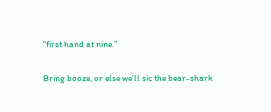“first hand at nine.”

Bring booze, or else we’ll sic the bear-shark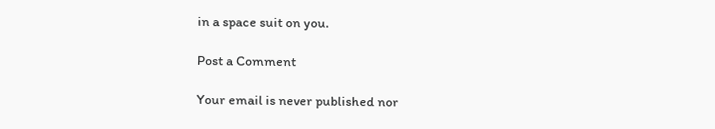in a space suit on you.

Post a Comment

Your email is never published nor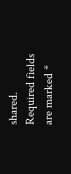shared. Required fields are marked *